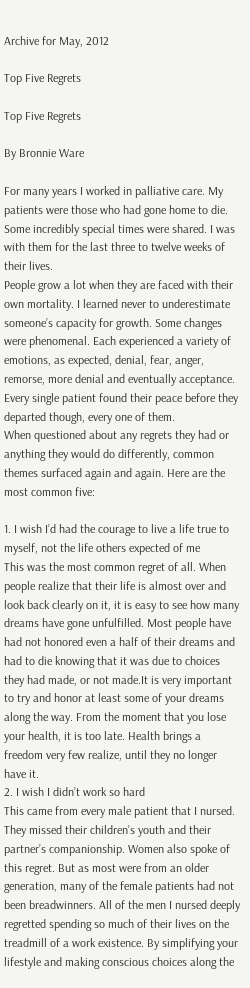Archive for May, 2012

Top Five Regrets

Top Five Regrets

By Bronnie Ware

For many years I worked in palliative care. My patients were those who had gone home to die. Some incredibly special times were shared. I was with them for the last three to twelve weeks of their lives.
People grow a lot when they are faced with their own mortality. I learned never to underestimate someone’s capacity for growth. Some changes were phenomenal. Each experienced a variety of emotions, as expected, denial, fear, anger, remorse, more denial and eventually acceptance. Every single patient found their peace before they departed though, every one of them.
When questioned about any regrets they had or anything they would do differently, common themes surfaced again and again. Here are the most common five:

1. I wish I’d had the courage to live a life true to myself, not the life others expected of me
This was the most common regret of all. When people realize that their life is almost over and look back clearly on it, it is easy to see how many dreams have gone unfulfilled. Most people have had not honored even a half of their dreams and had to die knowing that it was due to choices they had made, or not made.It is very important to try and honor at least some of your dreams along the way. From the moment that you lose your health, it is too late. Health brings a freedom very few realize, until they no longer have it.
2. I wish I didn’t work so hard
This came from every male patient that I nursed. They missed their children’s youth and their partner’s companionship. Women also spoke of this regret. But as most were from an older generation, many of the female patients had not been breadwinners. All of the men I nursed deeply regretted spending so much of their lives on the treadmill of a work existence. By simplifying your lifestyle and making conscious choices along the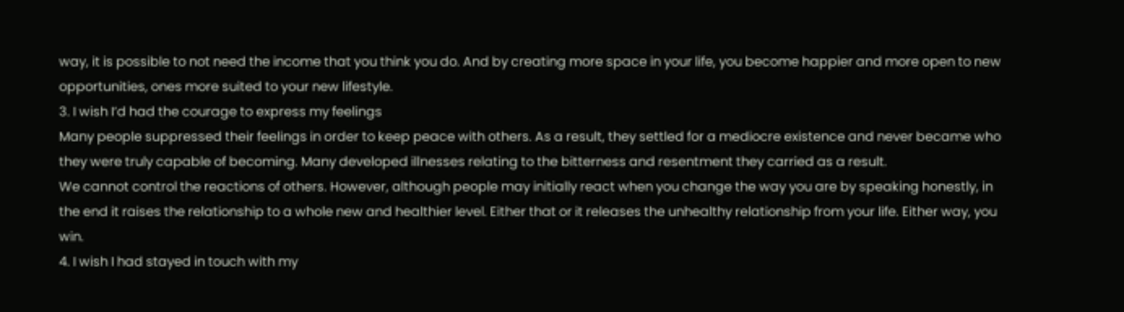way, it is possible to not need the income that you think you do. And by creating more space in your life, you become happier and more open to new opportunities, ones more suited to your new lifestyle.
3. I wish I’d had the courage to express my feelings
Many people suppressed their feelings in order to keep peace with others. As a result, they settled for a mediocre existence and never became who they were truly capable of becoming. Many developed illnesses relating to the bitterness and resentment they carried as a result.
We cannot control the reactions of others. However, although people may initially react when you change the way you are by speaking honestly, in the end it raises the relationship to a whole new and healthier level. Either that or it releases the unhealthy relationship from your life. Either way, you win.
4. I wish I had stayed in touch with my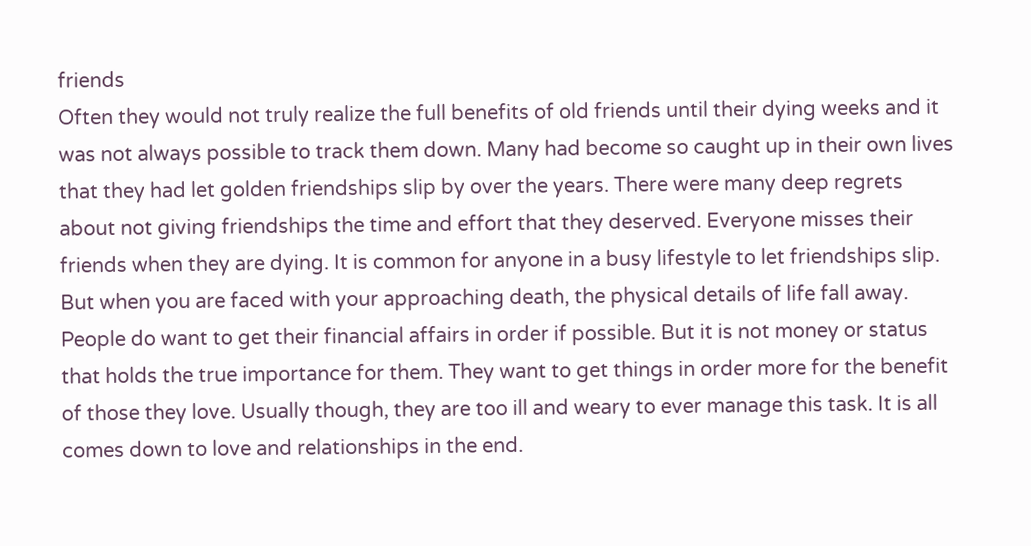friends
Often they would not truly realize the full benefits of old friends until their dying weeks and it was not always possible to track them down. Many had become so caught up in their own lives that they had let golden friendships slip by over the years. There were many deep regrets about not giving friendships the time and effort that they deserved. Everyone misses their friends when they are dying. It is common for anyone in a busy lifestyle to let friendships slip. But when you are faced with your approaching death, the physical details of life fall away. People do want to get their financial affairs in order if possible. But it is not money or status that holds the true importance for them. They want to get things in order more for the benefit of those they love. Usually though, they are too ill and weary to ever manage this task. It is all comes down to love and relationships in the end.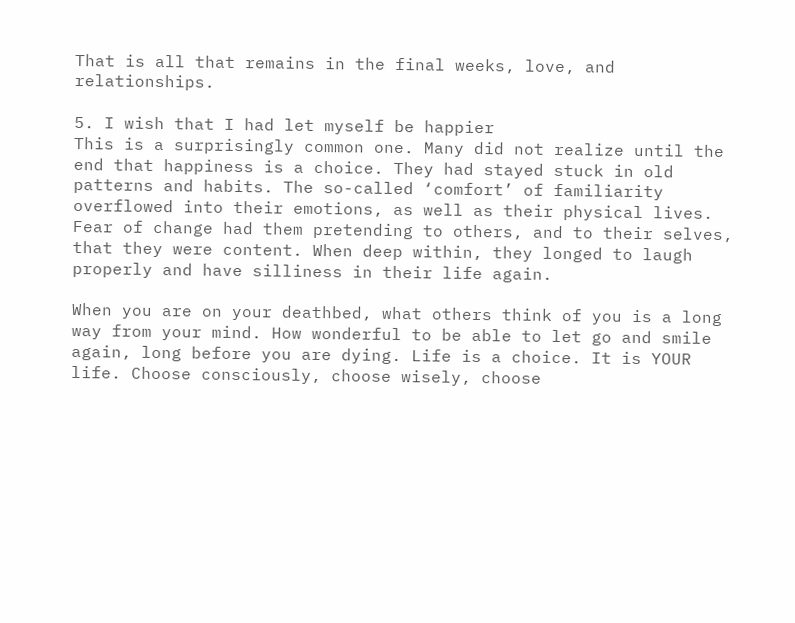That is all that remains in the final weeks, love, and relationships.

5. I wish that I had let myself be happier
This is a surprisingly common one. Many did not realize until the end that happiness is a choice. They had stayed stuck in old patterns and habits. The so-called ‘comfort’ of familiarity overflowed into their emotions, as well as their physical lives. Fear of change had them pretending to others, and to their selves, that they were content. When deep within, they longed to laugh properly and have silliness in their life again.

When you are on your deathbed, what others think of you is a long way from your mind. How wonderful to be able to let go and smile again, long before you are dying. Life is a choice. It is YOUR life. Choose consciously, choose wisely, choose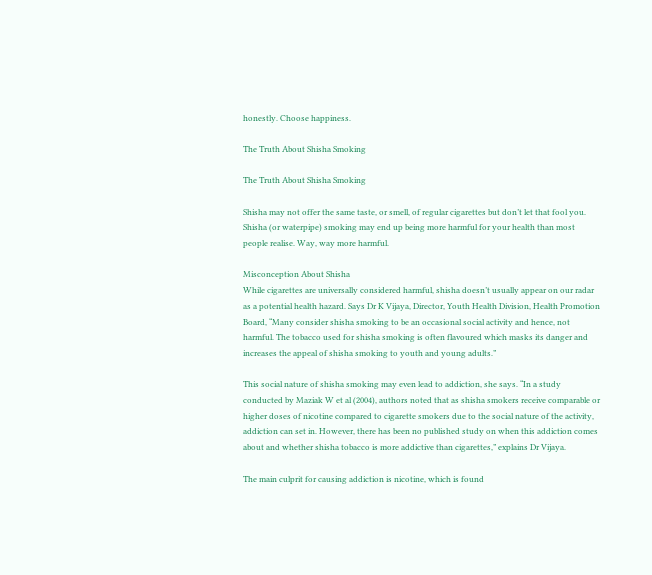honestly. Choose happiness.

The Truth About Shisha Smoking

The Truth About Shisha Smoking

Shisha may not offer the same taste, or smell, of regular cigarettes but don’t let that fool you. Shisha (or waterpipe) smoking may end up being more harmful for your health than most people realise. Way, way more harmful.

Misconception About Shisha
While cigarettes are universally considered harmful, shisha doesn’t usually appear on our radar as a potential health hazard. Says Dr K Vijaya, Director, Youth Health Division, Health Promotion Board, “Many consider shisha smoking to be an occasional social activity and hence, not harmful. The tobacco used for shisha smoking is often flavoured which masks its danger and increases the appeal of shisha smoking to youth and young adults.”

This social nature of shisha smoking may even lead to addiction, she says. “In a study conducted by Maziak W et al (2004), authors noted that as shisha smokers receive comparable or higher doses of nicotine compared to cigarette smokers due to the social nature of the activity, addiction can set in. However, there has been no published study on when this addiction comes about and whether shisha tobacco is more addictive than cigarettes,” explains Dr Vijaya.

The main culprit for causing addiction is nicotine, which is found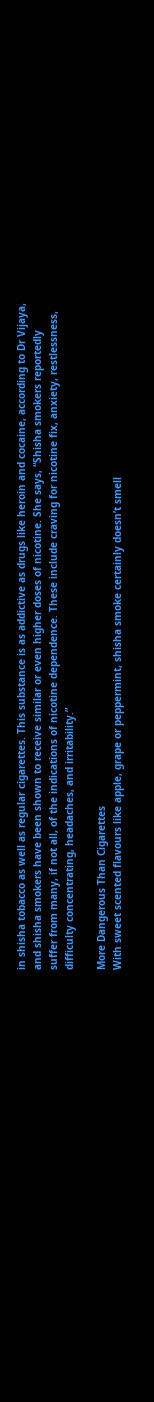in shisha tobacco as well as regular cigarettes. This substance is as addictive as drugs like heroin and cocaine, according to Dr Vijaya, and shisha smokers have been shown to receive similar or even higher doses of nicotine. She says, “Shisha smokers reportedly suffer from many, if not all, of the indications of nicotine dependence. These include craving for nicotine fix, anxiety, restlessness, difficulty concentrating, headaches, and irritability.”

More Dangerous Than Cigarettes
With sweet scented flavours like apple, grape or peppermint, shisha smoke certainly doesn’t smell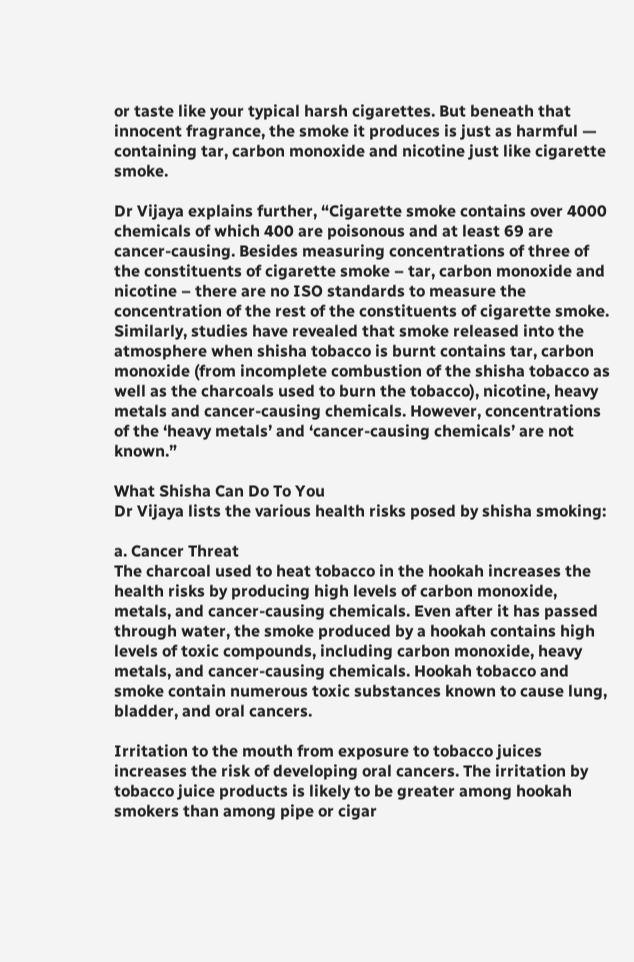or taste like your typical harsh cigarettes. But beneath that innocent fragrance, the smoke it produces is just as harmful — containing tar, carbon monoxide and nicotine just like cigarette smoke.

Dr Vijaya explains further, “Cigarette smoke contains over 4000 chemicals of which 400 are poisonous and at least 69 are cancer-causing. Besides measuring concentrations of three of the constituents of cigarette smoke – tar, carbon monoxide and nicotine – there are no ISO standards to measure the concentration of the rest of the constituents of cigarette smoke. Similarly, studies have revealed that smoke released into the atmosphere when shisha tobacco is burnt contains tar, carbon monoxide (from incomplete combustion of the shisha tobacco as well as the charcoals used to burn the tobacco), nicotine, heavy metals and cancer-causing chemicals. However, concentrations of the ‘heavy metals’ and ‘cancer-causing chemicals’ are not known.”

What Shisha Can Do To You
Dr Vijaya lists the various health risks posed by shisha smoking:

a. Cancer Threat
The charcoal used to heat tobacco in the hookah increases the health risks by producing high levels of carbon monoxide, metals, and cancer-causing chemicals. Even after it has passed through water, the smoke produced by a hookah contains high levels of toxic compounds, including carbon monoxide, heavy metals, and cancer-causing chemicals. Hookah tobacco and smoke contain numerous toxic substances known to cause lung, bladder, and oral cancers.

Irritation to the mouth from exposure to tobacco juices increases the risk of developing oral cancers. The irritation by tobacco juice products is likely to be greater among hookah smokers than among pipe or cigar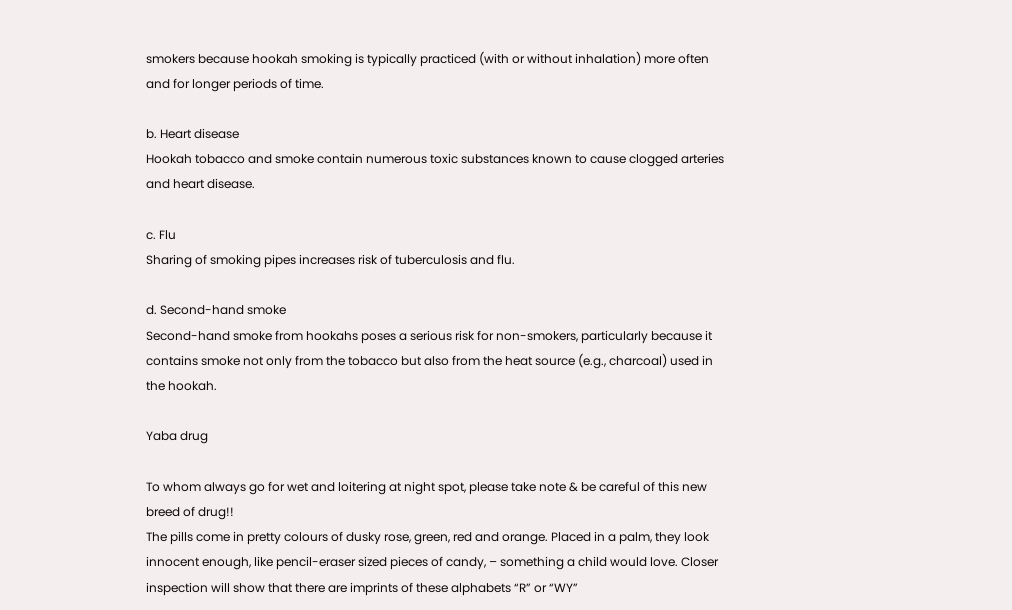smokers because hookah smoking is typically practiced (with or without inhalation) more often and for longer periods of time.

b. Heart disease
Hookah tobacco and smoke contain numerous toxic substances known to cause clogged arteries and heart disease.

c. Flu
Sharing of smoking pipes increases risk of tuberculosis and flu.

d. Second-hand smoke
Second-hand smoke from hookahs poses a serious risk for non-smokers, particularly because it contains smoke not only from the tobacco but also from the heat source (e.g., charcoal) used in the hookah.

Yaba drug

To whom always go for wet and loitering at night spot, please take note & be careful of this new breed of drug!!
The pills come in pretty colours of dusky rose, green, red and orange. Placed in a palm, they look innocent enough, like pencil-eraser sized pieces of candy, – something a child would love. Closer inspection will show that there are imprints of these alphabets “R” or “WY”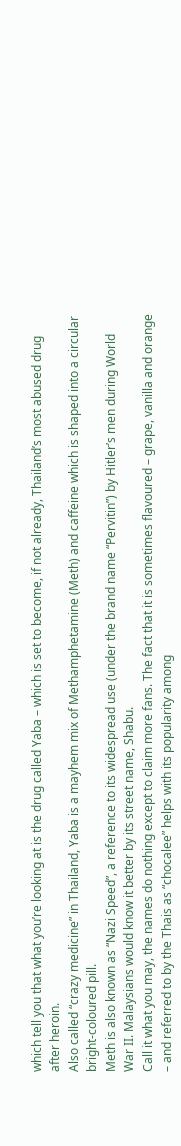which tell you that what you’re looking at is the drug called Yaba – which is set to become, if not already, Thailand’s most abused drug after heroin.
Also called “crazy medicine” in Thailand, Yaba is a mayhem mix of Methamphetamine (Meth) and caffeine which is shaped into a circular bright-coloured pill.
Meth is also known as “Nazi Speed”, a reference to its widespread use (under the brand name “Pervitin”) by Hitler’s men during World War II. Malaysians would know it better by its street name, Shabu.
Call it what you may, the names do nothing except to claim more fans. The fact that it is sometimes flavoured – grape, vanilla and orange – and referred to by the Thais as “chocalee” helps with its popularity among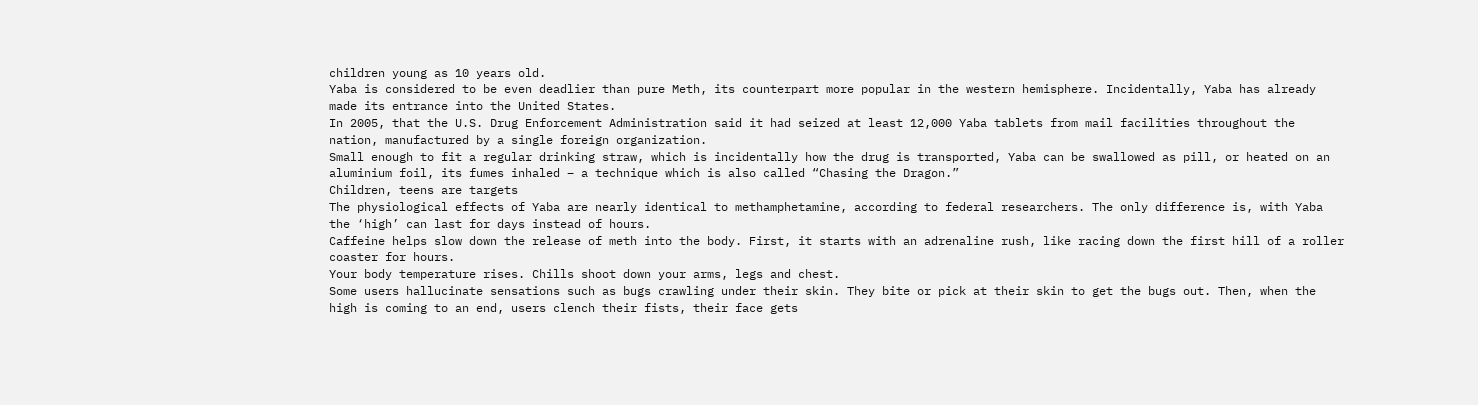children young as 10 years old.
Yaba is considered to be even deadlier than pure Meth, its counterpart more popular in the western hemisphere. Incidentally, Yaba has already made its entrance into the United States.
In 2005, that the U.S. Drug Enforcement Administration said it had seized at least 12,000 Yaba tablets from mail facilities throughout the nation, manufactured by a single foreign organization.
Small enough to fit a regular drinking straw, which is incidentally how the drug is transported, Yaba can be swallowed as pill, or heated on an aluminium foil, its fumes inhaled – a technique which is also called “Chasing the Dragon.”
Children, teens are targets
The physiological effects of Yaba are nearly identical to methamphetamine, according to federal researchers. The only difference is, with Yaba the ‘high’ can last for days instead of hours.
Caffeine helps slow down the release of meth into the body. First, it starts with an adrenaline rush, like racing down the first hill of a roller coaster for hours.
Your body temperature rises. Chills shoot down your arms, legs and chest.
Some users hallucinate sensations such as bugs crawling under their skin. They bite or pick at their skin to get the bugs out. Then, when the high is coming to an end, users clench their fists, their face gets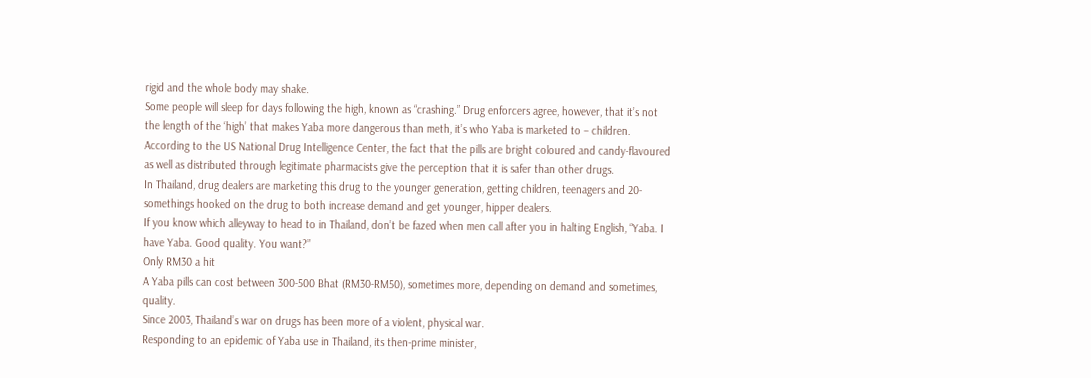rigid and the whole body may shake.
Some people will sleep for days following the high, known as “crashing.” Drug enforcers agree, however, that it’s not the length of the ‘high’ that makes Yaba more dangerous than meth, it’s who Yaba is marketed to – children.
According to the US National Drug Intelligence Center, the fact that the pills are bright coloured and candy-flavoured as well as distributed through legitimate pharmacists give the perception that it is safer than other drugs.
In Thailand, drug dealers are marketing this drug to the younger generation, getting children, teenagers and 20-somethings hooked on the drug to both increase demand and get younger, hipper dealers.
If you know which alleyway to head to in Thailand, don’t be fazed when men call after you in halting English, “Yaba. I have Yaba. Good quality. You want?”
Only RM30 a hit
A Yaba pills can cost between 300-500 Bhat (RM30-RM50), sometimes more, depending on demand and sometimes, quality.
Since 2003, Thailand’s war on drugs has been more of a violent, physical war.
Responding to an epidemic of Yaba use in Thailand, its then-prime minister,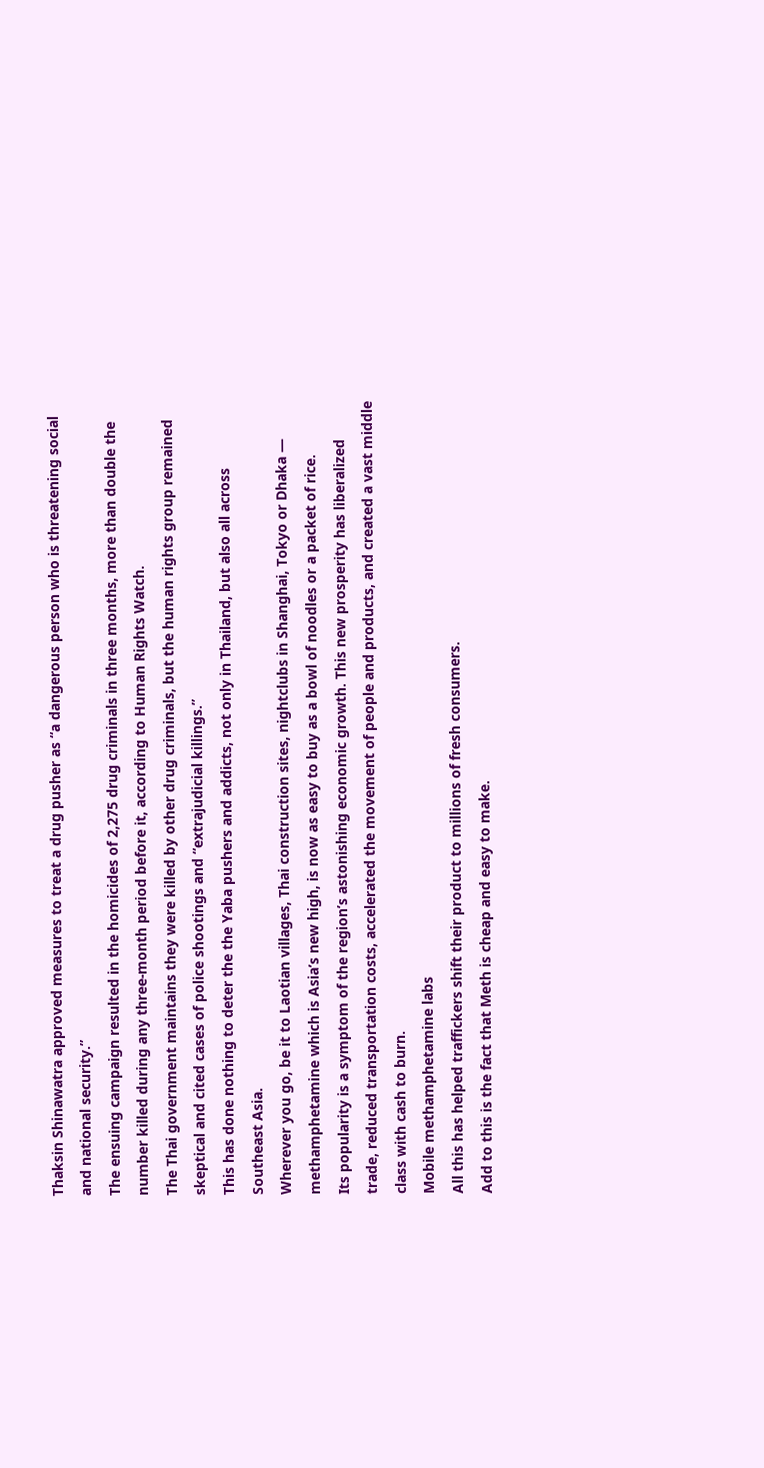Thaksin Shinawatra approved measures to treat a drug pusher as “a dangerous person who is threatening social and national security.”
The ensuing campaign resulted in the homicides of 2,275 drug criminals in three months, more than double the number killed during any three-month period before it, according to Human Rights Watch.
The Thai government maintains they were killed by other drug criminals, but the human rights group remained skeptical and cited cases of police shootings and “extrajudicial killings.”
This has done nothing to deter the the Yaba pushers and addicts, not only in Thailand, but also all across Southeast Asia.
Wherever you go, be it to Laotian villages, Thai construction sites, nightclubs in Shanghai, Tokyo or Dhaka — methamphetamine which is Asia’s new high, is now as easy to buy as a bowl of noodles or a packet of rice.
Its popularity is a symptom of the region’s astonishing economic growth. This new prosperity has liberalized trade, reduced transportation costs, accelerated the movement of people and products, and created a vast middle class with cash to burn.
Mobile methamphetamine labs
All this has helped traffickers shift their product to millions of fresh consumers.
Add to this is the fact that Meth is cheap and easy to make.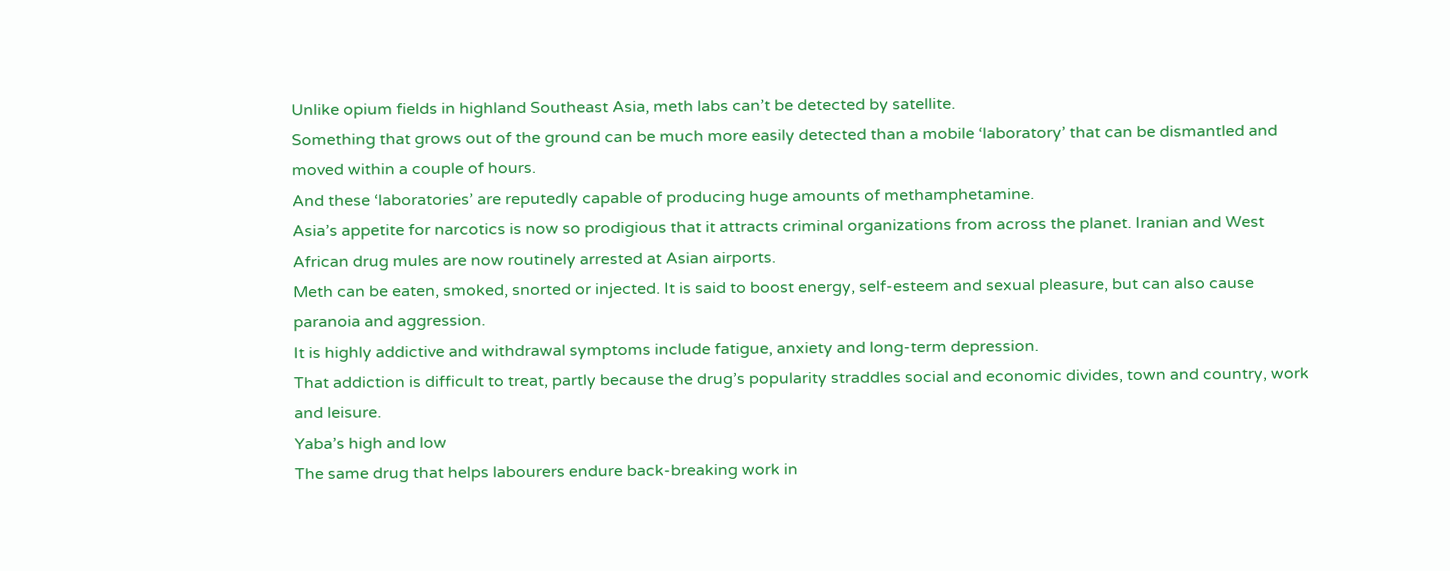Unlike opium fields in highland Southeast Asia, meth labs can’t be detected by satellite.
Something that grows out of the ground can be much more easily detected than a mobile ‘laboratory’ that can be dismantled and moved within a couple of hours.
And these ‘laboratories’ are reputedly capable of producing huge amounts of methamphetamine.
Asia’s appetite for narcotics is now so prodigious that it attracts criminal organizations from across the planet. Iranian and West African drug mules are now routinely arrested at Asian airports.
Meth can be eaten, smoked, snorted or injected. It is said to boost energy, self-esteem and sexual pleasure, but can also cause paranoia and aggression.
It is highly addictive and withdrawal symptoms include fatigue, anxiety and long-term depression.
That addiction is difficult to treat, partly because the drug’s popularity straddles social and economic divides, town and country, work and leisure.
Yaba’s high and low
The same drug that helps labourers endure back-breaking work in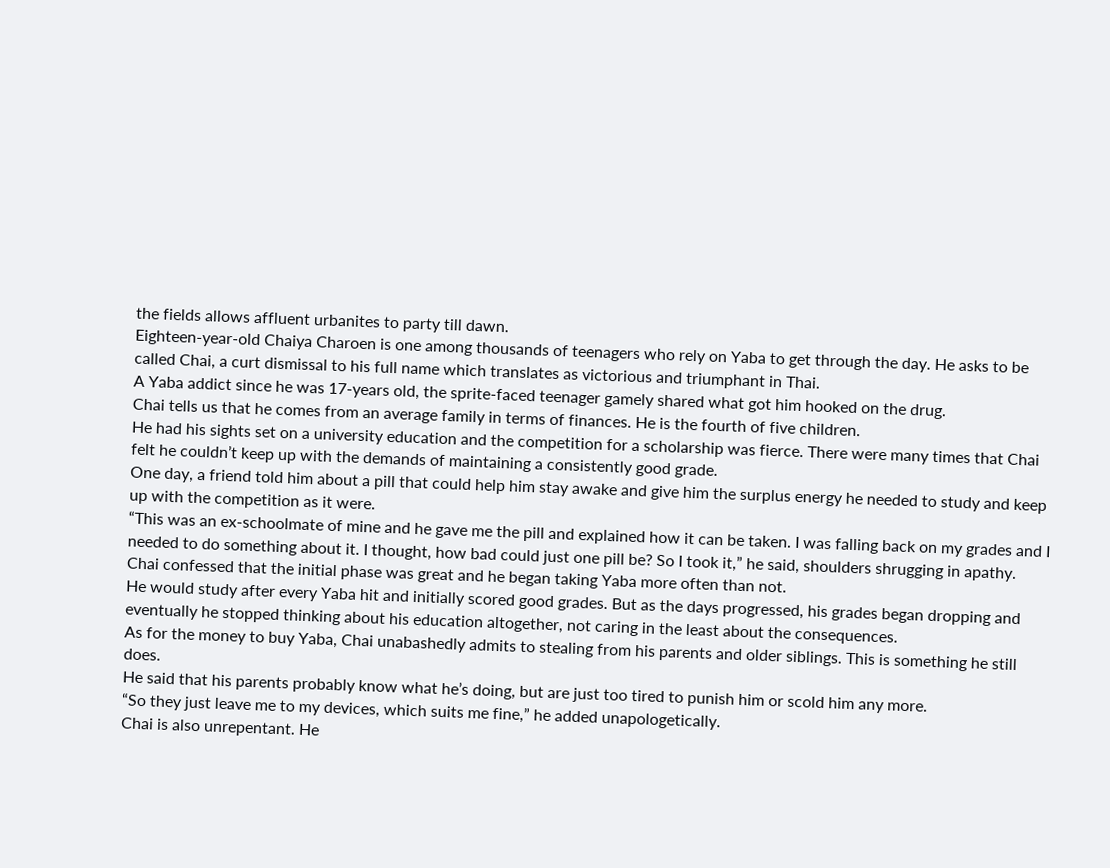the fields allows affluent urbanites to party till dawn.
Eighteen-year-old Chaiya Charoen is one among thousands of teenagers who rely on Yaba to get through the day. He asks to be called Chai, a curt dismissal to his full name which translates as victorious and triumphant in Thai.
A Yaba addict since he was 17-years old, the sprite-faced teenager gamely shared what got him hooked on the drug.
Chai tells us that he comes from an average family in terms of finances. He is the fourth of five children.
He had his sights set on a university education and the competition for a scholarship was fierce. There were many times that Chai felt he couldn’t keep up with the demands of maintaining a consistently good grade.
One day, a friend told him about a pill that could help him stay awake and give him the surplus energy he needed to study and keep up with the competition as it were.
“This was an ex-schoolmate of mine and he gave me the pill and explained how it can be taken. I was falling back on my grades and I needed to do something about it. I thought, how bad could just one pill be? So I took it,” he said, shoulders shrugging in apathy.
Chai confessed that the initial phase was great and he began taking Yaba more often than not.
He would study after every Yaba hit and initially scored good grades. But as the days progressed, his grades began dropping and eventually he stopped thinking about his education altogether, not caring in the least about the consequences.
As for the money to buy Yaba, Chai unabashedly admits to stealing from his parents and older siblings. This is something he still does.
He said that his parents probably know what he’s doing, but are just too tired to punish him or scold him any more.
“So they just leave me to my devices, which suits me fine,” he added unapologetically.
Chai is also unrepentant. He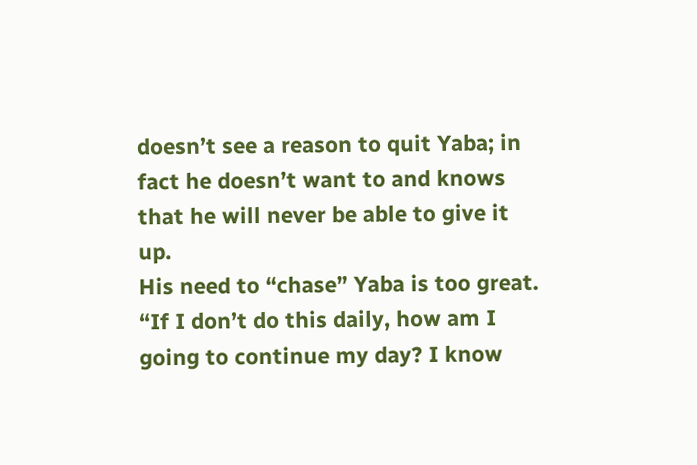doesn’t see a reason to quit Yaba; in fact he doesn’t want to and knows that he will never be able to give it up.
His need to “chase” Yaba is too great.
“If I don’t do this daily, how am I going to continue my day? I know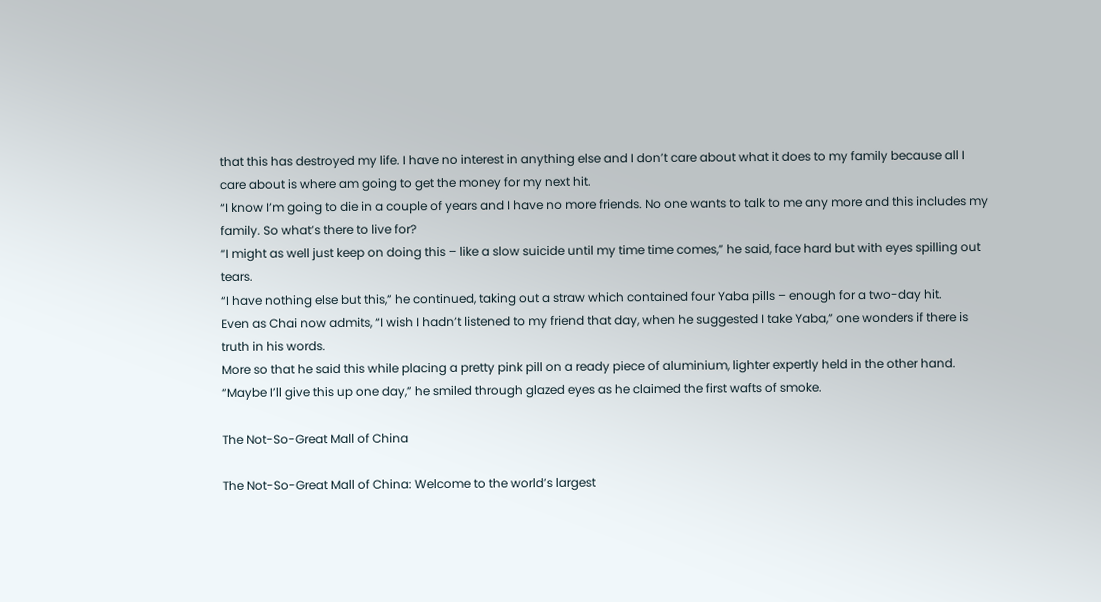that this has destroyed my life. I have no interest in anything else and I don’t care about what it does to my family because all I care about is where am going to get the money for my next hit.
“I know I’m going to die in a couple of years and I have no more friends. No one wants to talk to me any more and this includes my family. So what’s there to live for?
“I might as well just keep on doing this – like a slow suicide until my time time comes,” he said, face hard but with eyes spilling out tears.
“I have nothing else but this,” he continued, taking out a straw which contained four Yaba pills – enough for a two-day hit.
Even as Chai now admits, “I wish I hadn’t listened to my friend that day, when he suggested I take Yaba,” one wonders if there is truth in his words.
More so that he said this while placing a pretty pink pill on a ready piece of aluminium, lighter expertly held in the other hand.
“Maybe I’ll give this up one day,” he smiled through glazed eyes as he claimed the first wafts of smoke.

The Not-So-Great Mall of China

The Not-So-Great Mall of China: Welcome to the world’s largest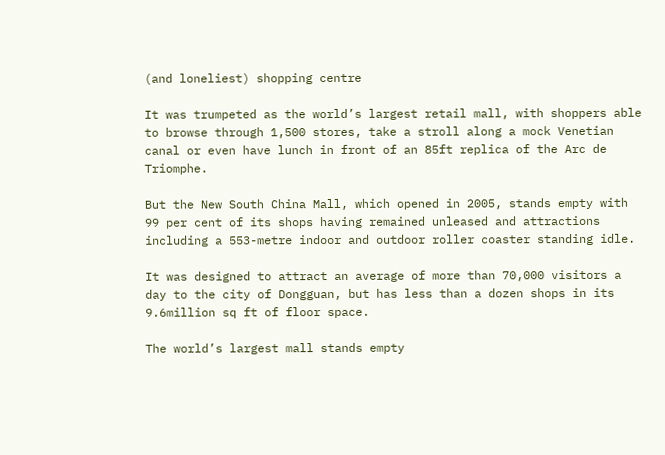(and loneliest) shopping centre

It was trumpeted as the world’s largest retail mall, with shoppers able to browse through 1,500 stores, take a stroll along a mock Venetian canal or even have lunch in front of an 85ft replica of the Arc de Triomphe.

But the New South China Mall, which opened in 2005, stands empty with 99 per cent of its shops having remained unleased and attractions including a 553-metre indoor and outdoor roller coaster standing idle.

It was designed to attract an average of more than 70,000 visitors a day to the city of Dongguan, but has less than a dozen shops in its 9.6million sq ft of floor space.

The world’s largest mall stands empty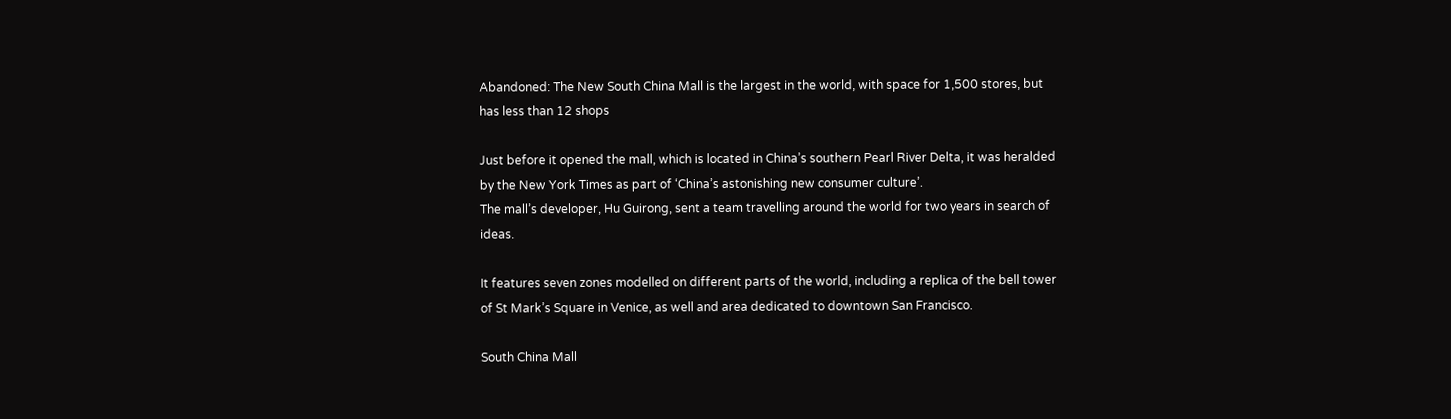Abandoned: The New South China Mall is the largest in the world, with space for 1,500 stores, but has less than 12 shops

Just before it opened the mall, which is located in China’s southern Pearl River Delta, it was heralded by the New York Times as part of ‘China’s astonishing new consumer culture’.
The mall’s developer, Hu Guirong, sent a team travelling around the world for two years in search of ideas.

It features seven zones modelled on different parts of the world, including a replica of the bell tower of St Mark’s Square in Venice, as well and area dedicated to downtown San Francisco.

South China Mall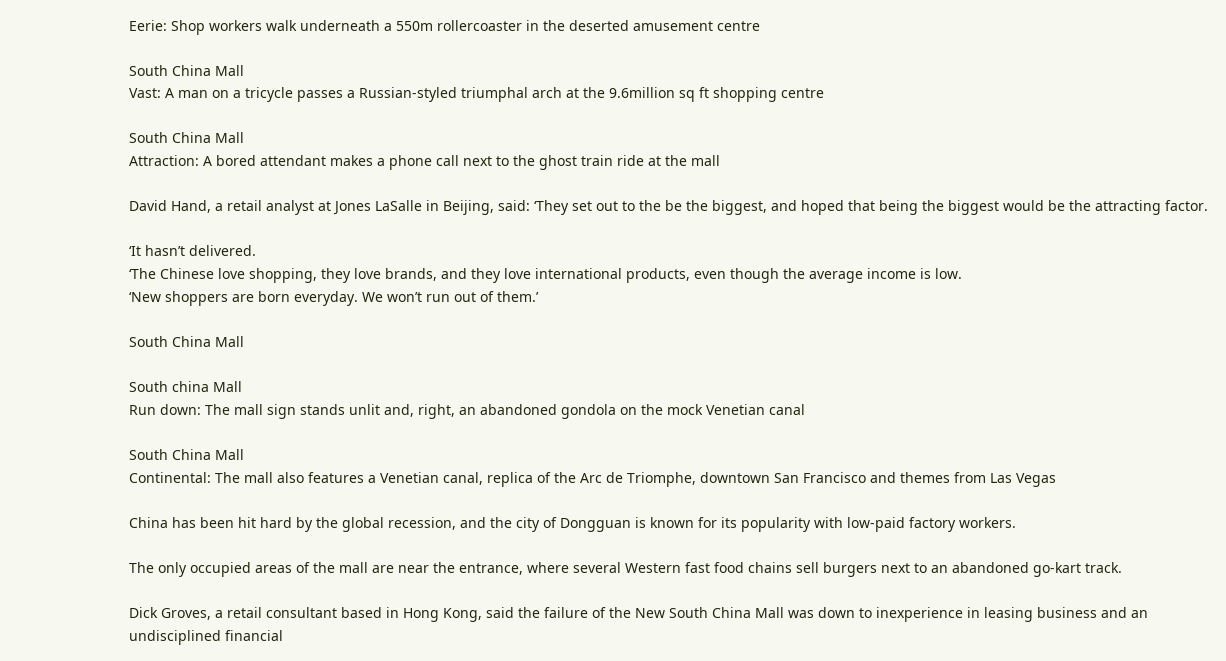Eerie: Shop workers walk underneath a 550m rollercoaster in the deserted amusement centre

South China Mall
Vast: A man on a tricycle passes a Russian-styled triumphal arch at the 9.6million sq ft shopping centre

South China Mall
Attraction: A bored attendant makes a phone call next to the ghost train ride at the mall

David Hand, a retail analyst at Jones LaSalle in Beijing, said: ‘They set out to the be the biggest, and hoped that being the biggest would be the attracting factor.

‘It hasn’t delivered.
‘The Chinese love shopping, they love brands, and they love international products, even though the average income is low.
‘New shoppers are born everyday. We won’t run out of them.’

South China Mall

South china Mall
Run down: The mall sign stands unlit and, right, an abandoned gondola on the mock Venetian canal

South China Mall
Continental: The mall also features a Venetian canal, replica of the Arc de Triomphe, downtown San Francisco and themes from Las Vegas

China has been hit hard by the global recession, and the city of Dongguan is known for its popularity with low-paid factory workers.

The only occupied areas of the mall are near the entrance, where several Western fast food chains sell burgers next to an abandoned go-kart track.

Dick Groves, a retail consultant based in Hong Kong, said the failure of the New South China Mall was down to inexperience in leasing business and an undisciplined financial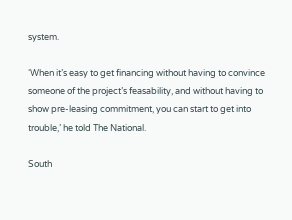system.

‘When it’s easy to get financing without having to convince someone of the project’s feasability, and without having to show pre-leasing commitment, you can start to get into trouble,’ he told The National.

South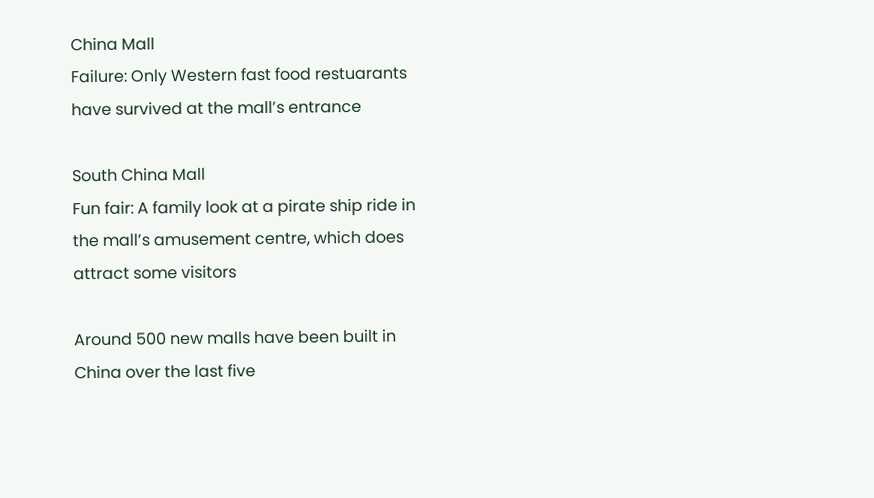China Mall
Failure: Only Western fast food restuarants have survived at the mall’s entrance

South China Mall
Fun fair: A family look at a pirate ship ride in the mall’s amusement centre, which does attract some visitors

Around 500 new malls have been built in China over the last five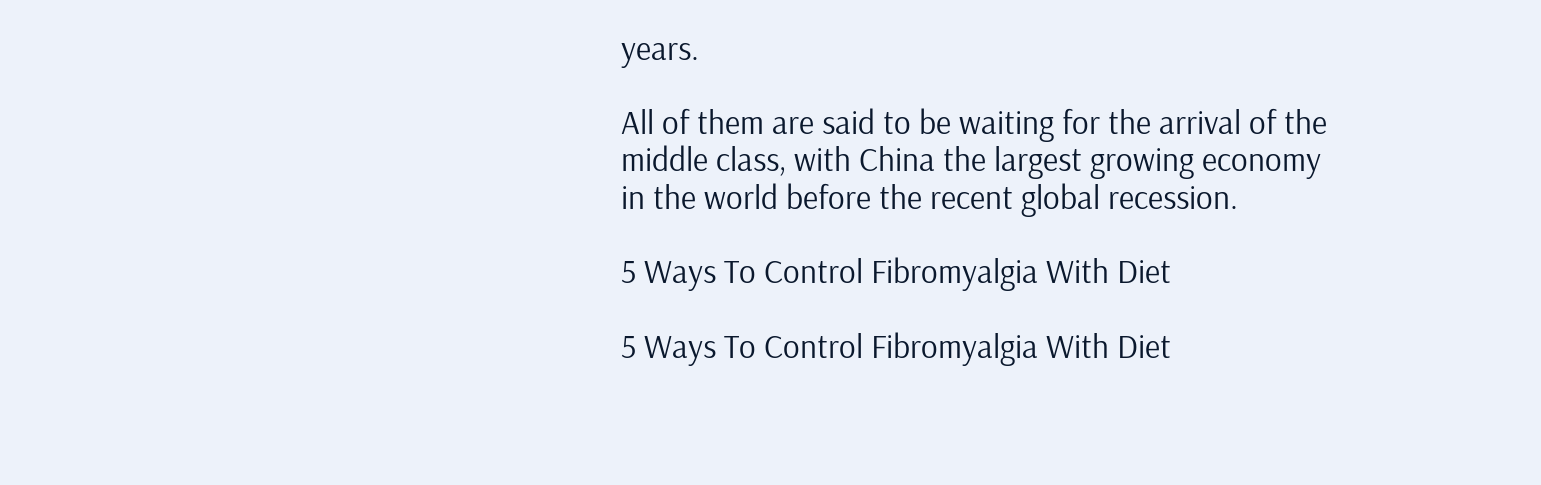years.

All of them are said to be waiting for the arrival of the middle class, with China the largest growing economy in the world before the recent global recession.

5 Ways To Control Fibromyalgia With Diet

5 Ways To Control Fibromyalgia With Diet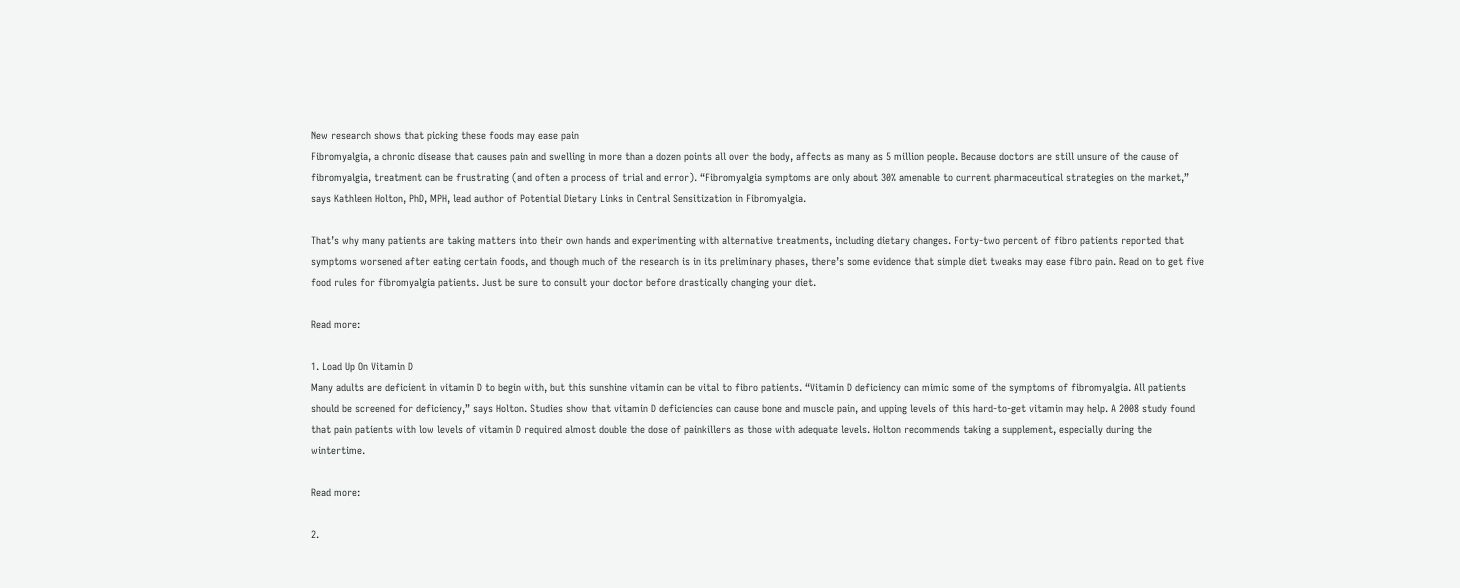New research shows that picking these foods may ease pain
Fibromyalgia, a chronic disease that causes pain and swelling in more than a dozen points all over the body, affects as many as 5 million people. Because doctors are still unsure of the cause of fibromyalgia, treatment can be frustrating (and often a process of trial and error). “Fibromyalgia symptoms are only about 30% amenable to current pharmaceutical strategies on the market,” says Kathleen Holton, PhD, MPH, lead author of Potential Dietary Links in Central Sensitization in Fibromyalgia.

That’s why many patients are taking matters into their own hands and experimenting with alternative treatments, including dietary changes. Forty-two percent of fibro patients reported that symptoms worsened after eating certain foods, and though much of the research is in its preliminary phases, there’s some evidence that simple diet tweaks may ease fibro pain. Read on to get five food rules for fibromyalgia patients. Just be sure to consult your doctor before drastically changing your diet.

Read more:

1. Load Up On Vitamin D
Many adults are deficient in vitamin D to begin with, but this sunshine vitamin can be vital to fibro patients. “Vitamin D deficiency can mimic some of the symptoms of fibromyalgia. All patients should be screened for deficiency,” says Holton. Studies show that vitamin D deficiencies can cause bone and muscle pain, and upping levels of this hard-to-get vitamin may help. A 2008 study found that pain patients with low levels of vitamin D required almost double the dose of painkillers as those with adequate levels. Holton recommends taking a supplement, especially during the wintertime.

Read more:

2.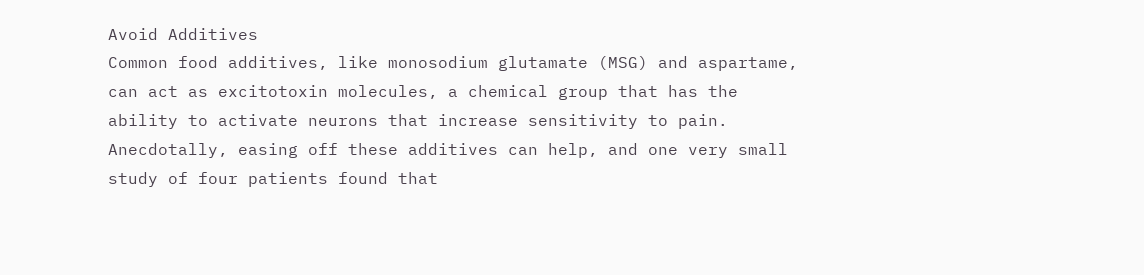Avoid Additives
Common food additives, like monosodium glutamate (MSG) and aspartame, can act as excitotoxin molecules, a chemical group that has the ability to activate neurons that increase sensitivity to pain. Anecdotally, easing off these additives can help, and one very small study of four patients found that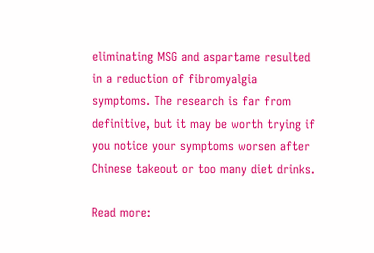eliminating MSG and aspartame resulted in a reduction of fibromyalgia symptoms. The research is far from definitive, but it may be worth trying if you notice your symptoms worsen after Chinese takeout or too many diet drinks.

Read more: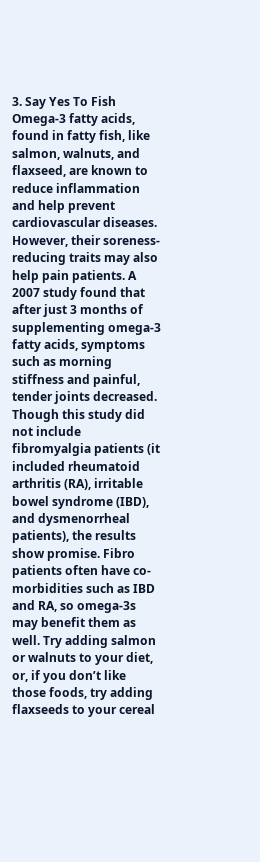3. Say Yes To Fish
Omega-3 fatty acids, found in fatty fish, like salmon, walnuts, and flaxseed, are known to reduce inflammation and help prevent cardiovascular diseases. However, their soreness-reducing traits may also help pain patients. A 2007 study found that after just 3 months of supplementing omega-3 fatty acids, symptoms such as morning stiffness and painful, tender joints decreased. Though this study did not include fibromyalgia patients (it included rheumatoid arthritis (RA), irritable bowel syndrome (IBD), and dysmenorrheal patients), the results show promise. Fibro patients often have co-morbidities such as IBD and RA, so omega-3s may benefit them as well. Try adding salmon or walnuts to your diet, or, if you don’t like those foods, try adding flaxseeds to your cereal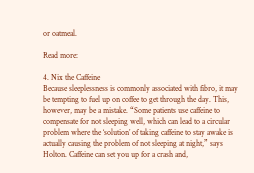or oatmeal.

Read more:

4. Nix the Caffeine
Because sleeplessness is commonly associated with fibro, it may be tempting to fuel up on coffee to get through the day. This, however, may be a mistake. “Some patients use caffeine to compensate for not sleeping well, which can lead to a circular problem where the ‘solution’ of taking caffeine to stay awake is actually causing the problem of not sleeping at night,” says Holton. Caffeine can set you up for a crash and,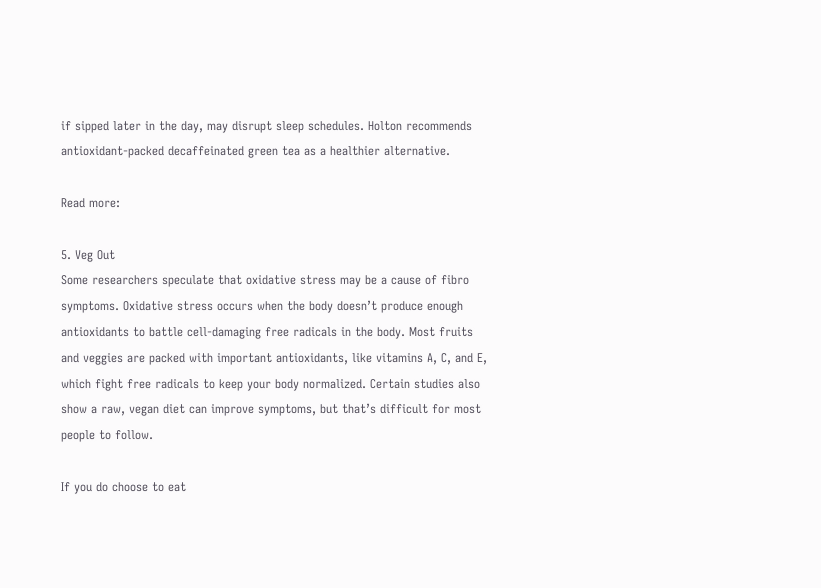if sipped later in the day, may disrupt sleep schedules. Holton recommends antioxidant-packed decaffeinated green tea as a healthier alternative.

Read more:

5. Veg Out
Some researchers speculate that oxidative stress may be a cause of fibro symptoms. Oxidative stress occurs when the body doesn’t produce enough antioxidants to battle cell-damaging free radicals in the body. Most fruits and veggies are packed with important antioxidants, like vitamins A, C, and E, which fight free radicals to keep your body normalized. Certain studies also show a raw, vegan diet can improve symptoms, but that’s difficult for most people to follow.

If you do choose to eat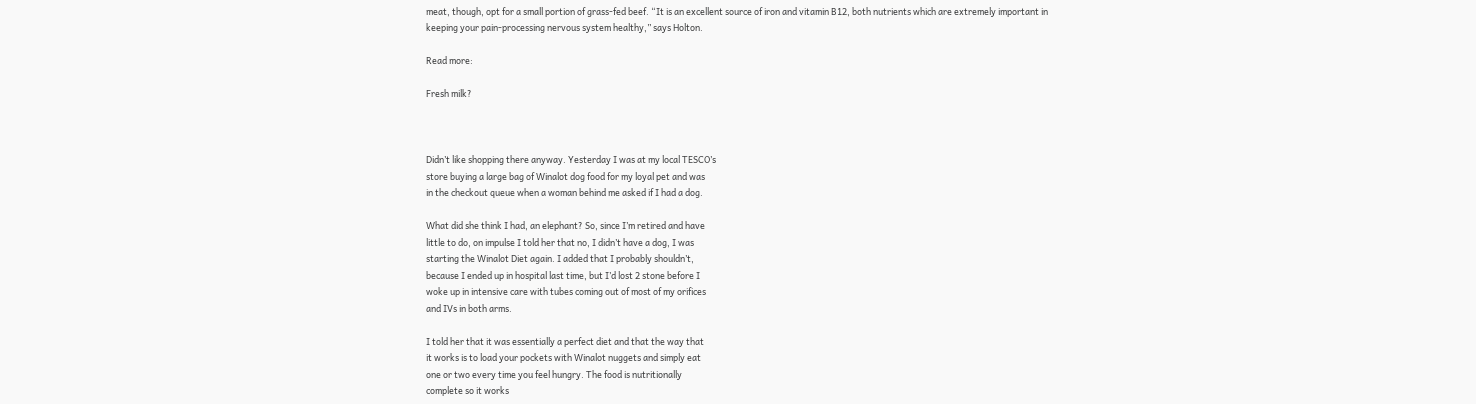meat, though, opt for a small portion of grass-fed beef. “It is an excellent source of iron and vitamin B12, both nutrients which are extremely important in keeping your pain-processing nervous system healthy,” says Holton.

Read more:

Fresh milk?



Didn’t like shopping there anyway. Yesterday I was at my local TESCO’s
store buying a large bag of Winalot dog food for my loyal pet and was
in the checkout queue when a woman behind me asked if I had a dog.

What did she think I had, an elephant? So, since I’m retired and have
little to do, on impulse I told her that no, I didn’t have a dog, I was
starting the Winalot Diet again. I added that I probably shouldn’t,
because I ended up in hospital last time, but I’d lost 2 stone before I
woke up in intensive care with tubes coming out of most of my orifices
and IVs in both arms.

I told her that it was essentially a perfect diet and that the way that
it works is to load your pockets with Winalot nuggets and simply eat
one or two every time you feel hungry. The food is nutritionally
complete so it works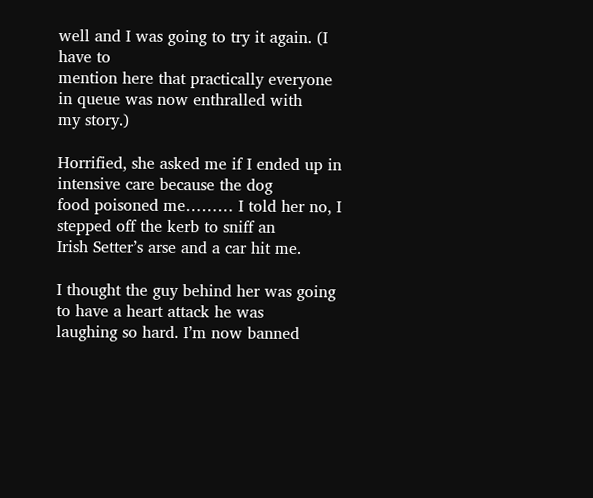well and I was going to try it again. (I have to
mention here that practically everyone in queue was now enthralled with
my story.)

Horrified, she asked me if I ended up in intensive care because the dog
food poisoned me……… I told her no, I stepped off the kerb to sniff an
Irish Setter’s arse and a car hit me.

I thought the guy behind her was going to have a heart attack he was
laughing so hard. I’m now banned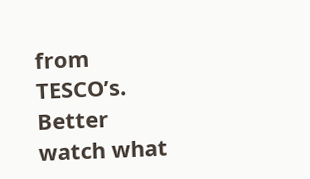from TESCO’s. Better watch what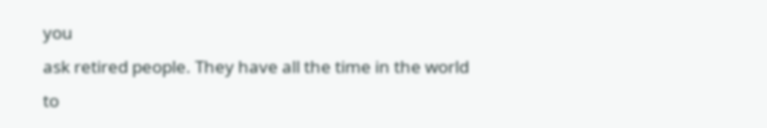you
ask retired people. They have all the time in the world to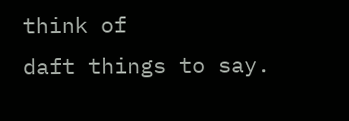think of
daft things to say.